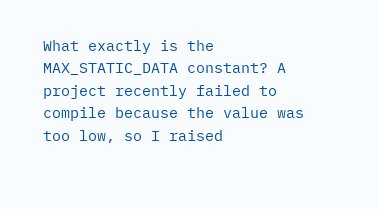What exactly is the MAX_STATIC_DATA constant? A project recently failed to compile because the value was too low, so I raised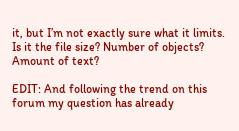it, but I’m not exactly sure what it limits. Is it the file size? Number of objects? Amount of text?

EDIT: And following the trend on this forum my question has already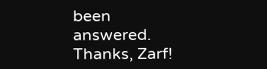been answered. Thanks, Zarf!